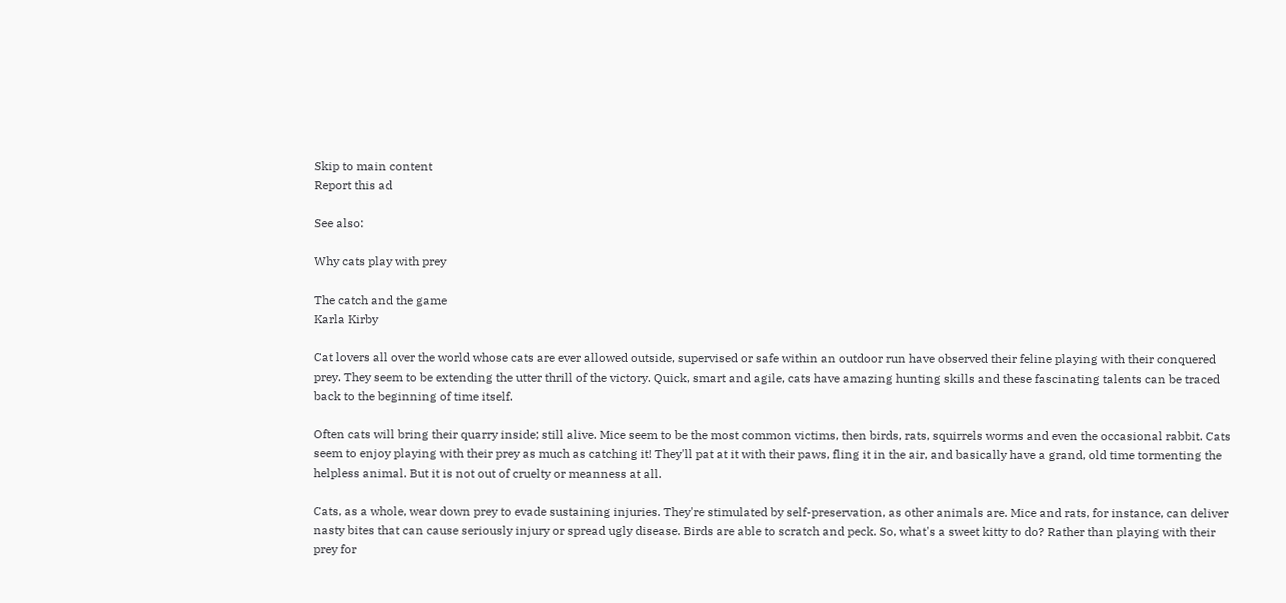Skip to main content
Report this ad

See also:

Why cats play with prey

The catch and the game
Karla Kirby

Cat lovers all over the world whose cats are ever allowed outside, supervised or safe within an outdoor run have observed their feline playing with their conquered prey. They seem to be extending the utter thrill of the victory. Quick, smart and agile, cats have amazing hunting skills and these fascinating talents can be traced back to the beginning of time itself.

Often cats will bring their quarry inside; still alive. Mice seem to be the most common victims, then birds, rats, squirrels worms and even the occasional rabbit. Cats seem to enjoy playing with their prey as much as catching it! They'll pat at it with their paws, fling it in the air, and basically have a grand, old time tormenting the helpless animal. But it is not out of cruelty or meanness at all.

Cats, as a whole, wear down prey to evade sustaining injuries. They're stimulated by self-preservation, as other animals are. Mice and rats, for instance, can deliver nasty bites that can cause seriously injury or spread ugly disease. Birds are able to scratch and peck. So, what's a sweet kitty to do? Rather than playing with their prey for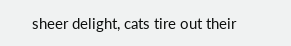sheer delight, cats tire out their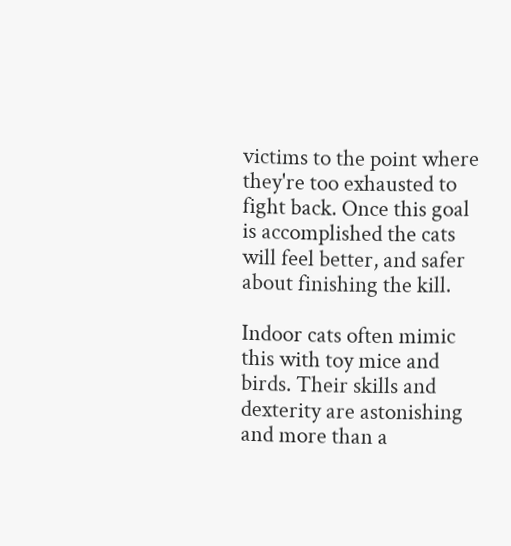victims to the point where they're too exhausted to fight back. Once this goal is accomplished the cats will feel better, and safer about finishing the kill.

Indoor cats often mimic this with toy mice and birds. Their skills and dexterity are astonishing and more than a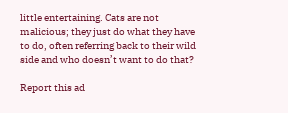little entertaining. Cats are not malicious; they just do what they have to do, often referring back to their wild side and who doesn’t want to do that?

Report this ad